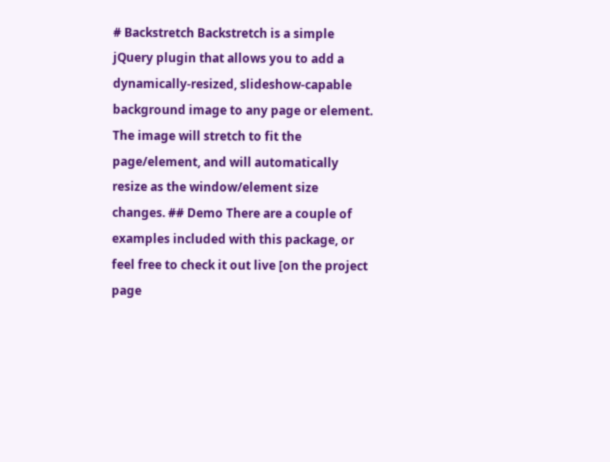# Backstretch Backstretch is a simple jQuery plugin that allows you to add a dynamically-resized, slideshow-capable background image to any page or element. The image will stretch to fit the page/element, and will automatically resize as the window/element size changes. ## Demo There are a couple of examples included with this package, or feel free to check it out live [on the project page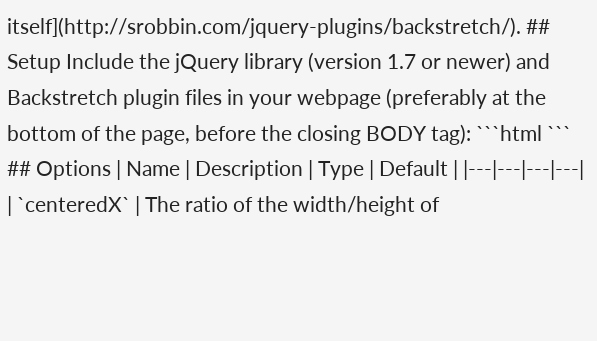itself](http://srobbin.com/jquery-plugins/backstretch/). ## Setup Include the jQuery library (version 1.7 or newer) and Backstretch plugin files in your webpage (preferably at the bottom of the page, before the closing BODY tag): ```html ``` ## Options | Name | Description | Type | Default | |---|---|---|---| | `centeredX` | The ratio of the width/height of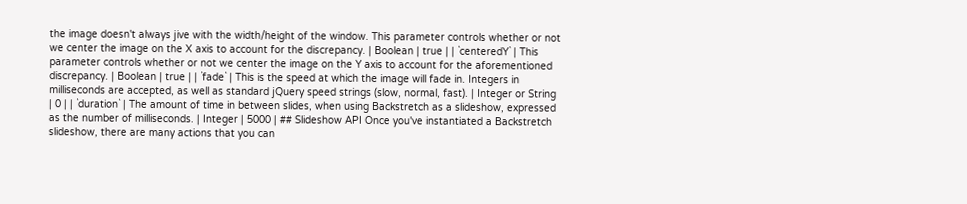the image doesn't always jive with the width/height of the window. This parameter controls whether or not we center the image on the X axis to account for the discrepancy. | Boolean | true | | `centeredY` | This parameter controls whether or not we center the image on the Y axis to account for the aforementioned discrepancy. | Boolean | true | | `fade` | This is the speed at which the image will fade in. Integers in milliseconds are accepted, as well as standard jQuery speed strings (slow, normal, fast). | Integer or String | 0 | | `duration` | The amount of time in between slides, when using Backstretch as a slideshow, expressed as the number of milliseconds. | Integer | 5000 | ## Slideshow API Once you've instantiated a Backstretch slideshow, there are many actions that you can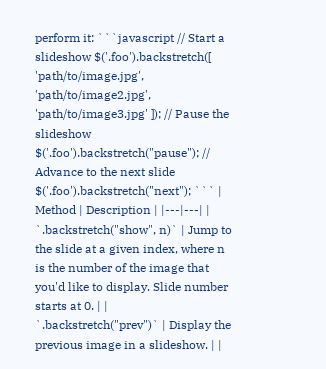perform it: ```javascript // Start a slideshow $('.foo').backstretch([ 'path/to/image.jpg', 'path/to/image2.jpg', 'path/to/image3.jpg' ]); // Pause the slideshow $('.foo').backstretch("pause"); // Advance to the next slide $('.foo').backstretch("next"); ``` | Method | Description | |---|---| | `.backstretch("show", n)` | Jump to the slide at a given index, where n is the number of the image that you'd like to display. Slide number starts at 0. | | `.backstretch("prev")` | Display the previous image in a slideshow. | |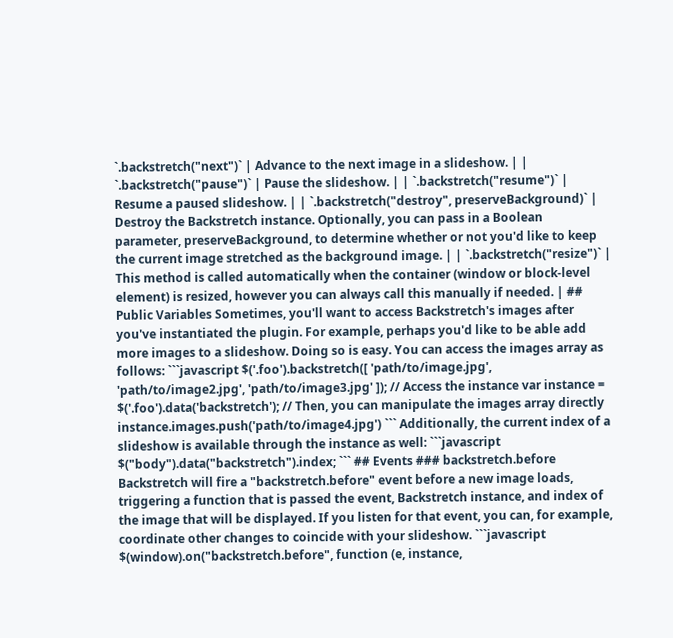`.backstretch("next")` | Advance to the next image in a slideshow. | | `.backstretch("pause")` | Pause the slideshow. | | `.backstretch("resume")` | Resume a paused slideshow. | | `.backstretch("destroy", preserveBackground)` | Destroy the Backstretch instance. Optionally, you can pass in a Boolean parameter, preserveBackground, to determine whether or not you'd like to keep the current image stretched as the background image. | | `.backstretch("resize")` | This method is called automatically when the container (window or block-level element) is resized, however you can always call this manually if needed. | ## Public Variables Sometimes, you'll want to access Backstretch's images after you've instantiated the plugin. For example, perhaps you'd like to be able add more images to a slideshow. Doing so is easy. You can access the images array as follows: ```javascript $('.foo').backstretch([ 'path/to/image.jpg', 'path/to/image2.jpg', 'path/to/image3.jpg' ]); // Access the instance var instance = $('.foo').data('backstretch'); // Then, you can manipulate the images array directly instance.images.push('path/to/image4.jpg') ``` Additionally, the current index of a slideshow is available through the instance as well: ```javascript $("body").data("backstretch").index; ``` ## Events ### backstretch.before Backstretch will fire a "backstretch.before" event before a new image loads, triggering a function that is passed the event, Backstretch instance, and index of the image that will be displayed. If you listen for that event, you can, for example, coordinate other changes to coincide with your slideshow. ```javascript $(window).on("backstretch.before", function (e, instance,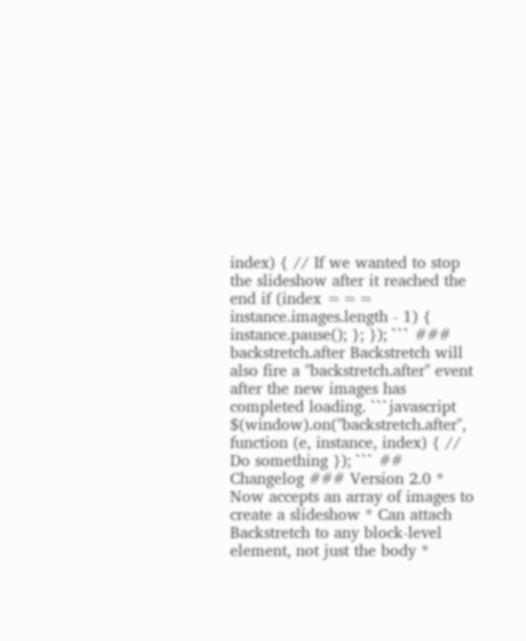index) { // If we wanted to stop the slideshow after it reached the end if (index === instance.images.length - 1) { instance.pause(); }; }); ``` ### backstretch.after Backstretch will also fire a "backstretch.after" event after the new images has completed loading. ```javascript $(window).on("backstretch.after", function (e, instance, index) { // Do something }); ``` ## Changelog ### Version 2.0 * Now accepts an array of images to create a slideshow * Can attach Backstretch to any block-level element, not just the body *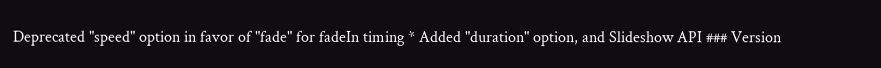Deprecated "speed" option in favor of "fade" for fadeIn timing * Added "duration" option, and Slideshow API ### Version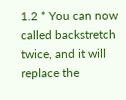1.2 * You can now called backstretch twice, and it will replace the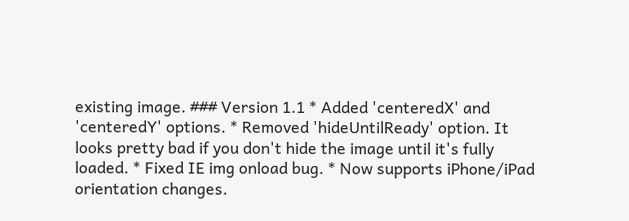existing image. ### Version 1.1 * Added 'centeredX' and 'centeredY' options. * Removed 'hideUntilReady' option. It looks pretty bad if you don't hide the image until it's fully loaded. * Fixed IE img onload bug. * Now supports iPhone/iPad orientation changes.